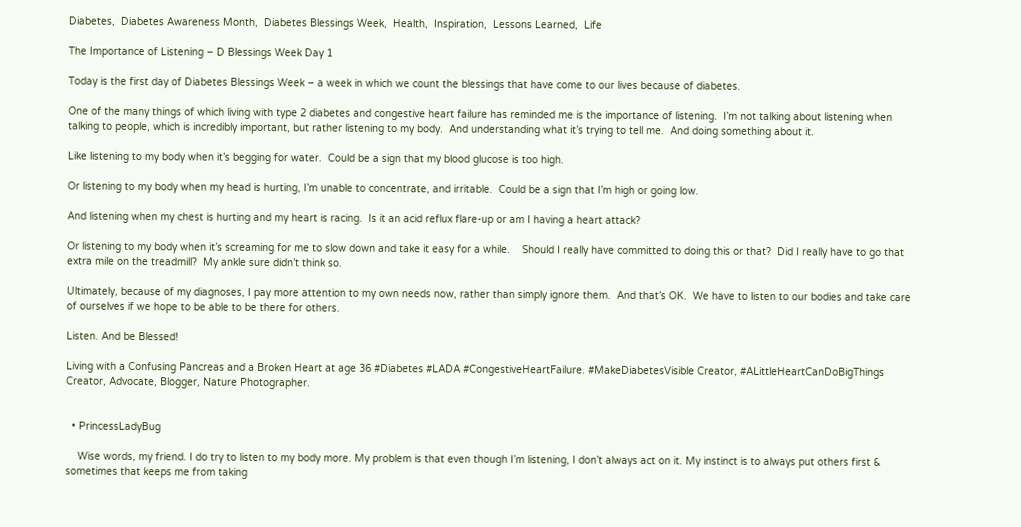Diabetes,  Diabetes Awareness Month,  Diabetes Blessings Week,  Health,  Inspiration,  Lessons Learned,  Life

The Importance of Listening – D Blessings Week Day 1

Today is the first day of Diabetes Blessings Week – a week in which we count the blessings that have come to our lives because of diabetes.

One of the many things of which living with type 2 diabetes and congestive heart failure has reminded me is the importance of listening.  I’m not talking about listening when talking to people, which is incredibly important, but rather listening to my body.  And understanding what it’s trying to tell me.  And doing something about it.

Like listening to my body when it’s begging for water.  Could be a sign that my blood glucose is too high.

Or listening to my body when my head is hurting, I’m unable to concentrate, and irritable.  Could be a sign that I’m high or going low.

And listening when my chest is hurting and my heart is racing.  Is it an acid reflux flare-up or am I having a heart attack?

Or listening to my body when it’s screaming for me to slow down and take it easy for a while.    Should I really have committed to doing this or that?  Did I really have to go that extra mile on the treadmill?  My ankle sure didn’t think so.

Ultimately, because of my diagnoses, I pay more attention to my own needs now, rather than simply ignore them.  And that’s OK.  We have to listen to our bodies and take care of ourselves if we hope to be able to be there for others.

Listen. And be Blessed!

Living with a Confusing Pancreas and a Broken Heart at age 36 #Diabetes #LADA #CongestiveHeartFailure. #MakeDiabetesVisible Creator, #ALittleHeartCanDoBigThings Creator, Advocate, Blogger, Nature Photographer.


  • PrincessLadyBug

    Wise words, my friend. I do try to listen to my body more. My problem is that even though I’m listening, I don’t always act on it. My instinct is to always put others first & sometimes that keeps me from taking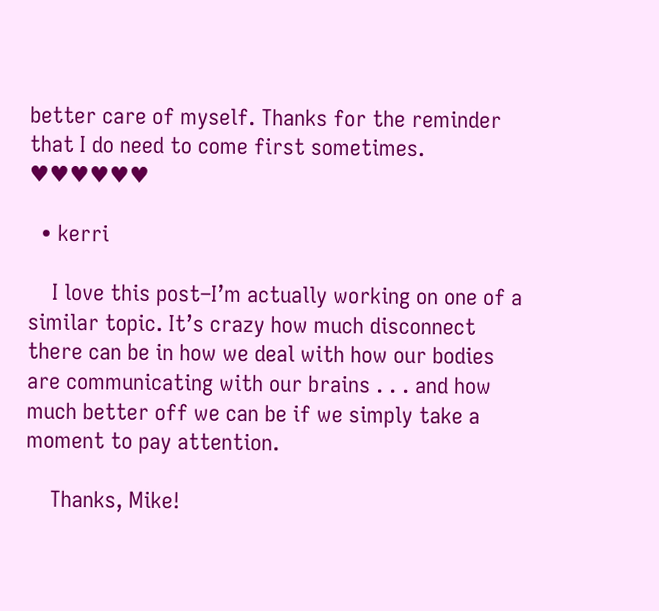better care of myself. Thanks for the reminder that I do need to come first sometimes. ♥♥♥♥♥♥

  • kerri

    I love this post–I’m actually working on one of a similar topic. It’s crazy how much disconnect there can be in how we deal with how our bodies are communicating with our brains . . . and how much better off we can be if we simply take a moment to pay attention.

    Thanks, Mike!